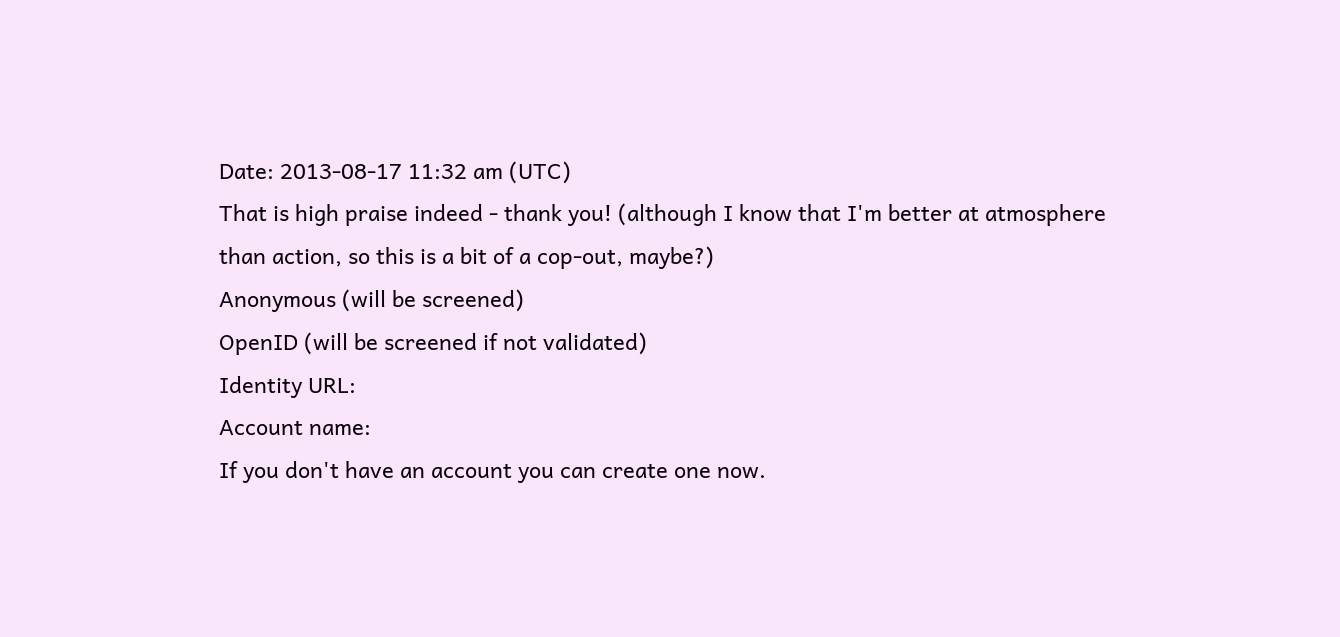Date: 2013-08-17 11:32 am (UTC)
That is high praise indeed - thank you! (although I know that I'm better at atmosphere than action, so this is a bit of a cop-out, maybe?)
Anonymous (will be screened)
OpenID (will be screened if not validated)
Identity URL:
Account name:
If you don't have an account you can create one now.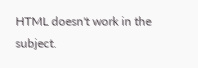HTML doesn't work in the subject.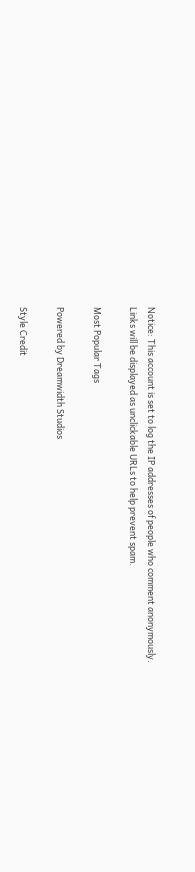Notice: This account is set to log the IP addresses of people who comment anonymously.
Links will be displayed as unclickable URLs to help prevent spam.

Most Popular Tags

Powered by Dreamwidth Studios

Style Credit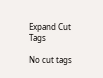Expand Cut Tags

No cut tags